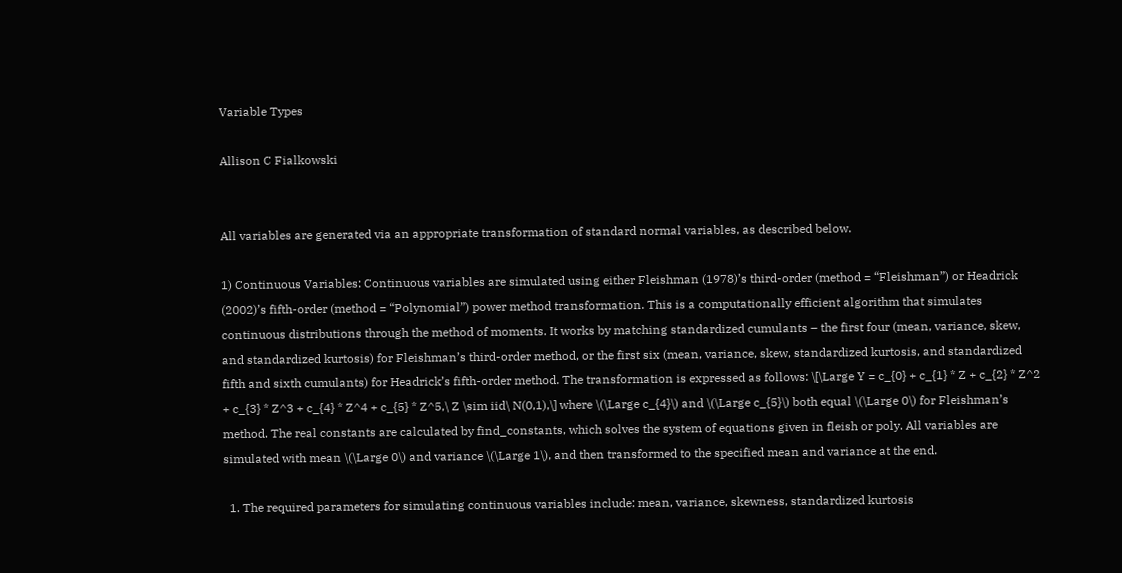Variable Types

Allison C Fialkowski


All variables are generated via an appropriate transformation of standard normal variables, as described below.

1) Continuous Variables: Continuous variables are simulated using either Fleishman (1978)’s third-order (method = “Fleishman”) or Headrick (2002)’s fifth-order (method = “Polynomial”) power method transformation. This is a computationally efficient algorithm that simulates continuous distributions through the method of moments. It works by matching standardized cumulants – the first four (mean, variance, skew, and standardized kurtosis) for Fleishman’s third-order method, or the first six (mean, variance, skew, standardized kurtosis, and standardized fifth and sixth cumulants) for Headrick’s fifth-order method. The transformation is expressed as follows: \[\Large Y = c_{0} + c_{1} * Z + c_{2} * Z^2 + c_{3} * Z^3 + c_{4} * Z^4 + c_{5} * Z^5,\ Z \sim iid\ N(0,1),\] where \(\Large c_{4}\) and \(\Large c_{5}\) both equal \(\Large 0\) for Fleishman’s method. The real constants are calculated by find_constants, which solves the system of equations given in fleish or poly. All variables are simulated with mean \(\Large 0\) and variance \(\Large 1\), and then transformed to the specified mean and variance at the end.

  1. The required parameters for simulating continuous variables include: mean, variance, skewness, standardized kurtosis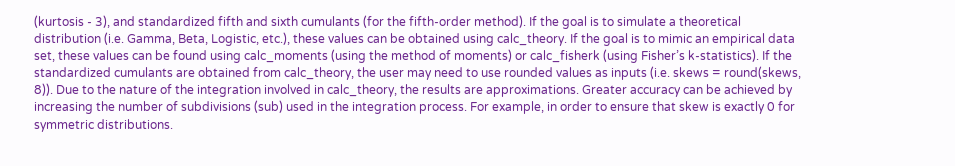(kurtosis - 3), and standardized fifth and sixth cumulants (for the fifth-order method). If the goal is to simulate a theoretical distribution (i.e. Gamma, Beta, Logistic, etc.), these values can be obtained using calc_theory. If the goal is to mimic an empirical data set, these values can be found using calc_moments (using the method of moments) or calc_fisherk (using Fisher’s k-statistics). If the standardized cumulants are obtained from calc_theory, the user may need to use rounded values as inputs (i.e. skews = round(skews, 8)). Due to the nature of the integration involved in calc_theory, the results are approximations. Greater accuracy can be achieved by increasing the number of subdivisions (sub) used in the integration process. For example, in order to ensure that skew is exactly 0 for symmetric distributions.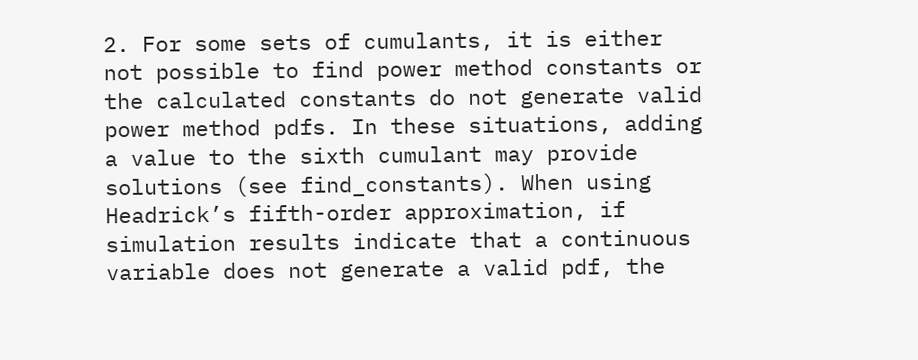2. For some sets of cumulants, it is either not possible to find power method constants or the calculated constants do not generate valid power method pdfs. In these situations, adding a value to the sixth cumulant may provide solutions (see find_constants). When using Headrick’s fifth-order approximation, if simulation results indicate that a continuous variable does not generate a valid pdf, the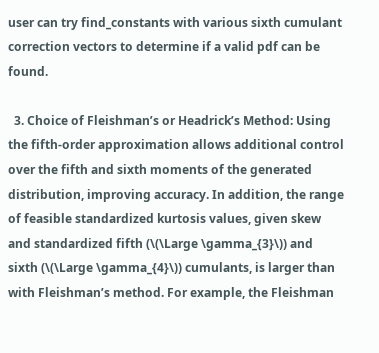user can try find_constants with various sixth cumulant correction vectors to determine if a valid pdf can be found.

  3. Choice of Fleishman’s or Headrick’s Method: Using the fifth-order approximation allows additional control over the fifth and sixth moments of the generated distribution, improving accuracy. In addition, the range of feasible standardized kurtosis values, given skew and standardized fifth (\(\Large \gamma_{3}\)) and sixth (\(\Large \gamma_{4}\)) cumulants, is larger than with Fleishman’s method. For example, the Fleishman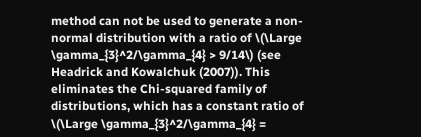method can not be used to generate a non-normal distribution with a ratio of \(\Large \gamma_{3}^2/\gamma_{4} > 9/14\) (see Headrick and Kowalchuk (2007)). This eliminates the Chi-squared family of distributions, which has a constant ratio of \(\Large \gamma_{3}^2/\gamma_{4} =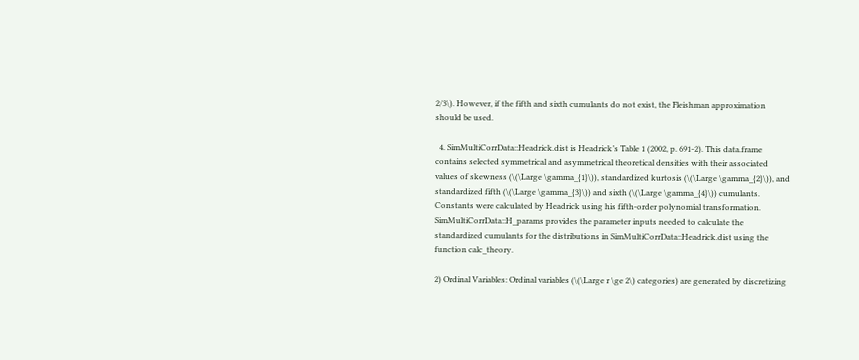2/3\). However, if the fifth and sixth cumulants do not exist, the Fleishman approximation should be used.

  4. SimMultiCorrData::Headrick.dist is Headrick’s Table 1 (2002, p. 691-2). This data.frame contains selected symmetrical and asymmetrical theoretical densities with their associated values of skewness (\(\Large \gamma_{1}\)), standardized kurtosis (\(\Large \gamma_{2}\)), and standardized fifth (\(\Large \gamma_{3}\)) and sixth (\(\Large \gamma_{4}\)) cumulants. Constants were calculated by Headrick using his fifth-order polynomial transformation. SimMultiCorrData::H_params provides the parameter inputs needed to calculate the standardized cumulants for the distributions in SimMultiCorrData::Headrick.dist using the function calc_theory.

2) Ordinal Variables: Ordinal variables (\(\Large r \ge 2\) categories) are generated by discretizing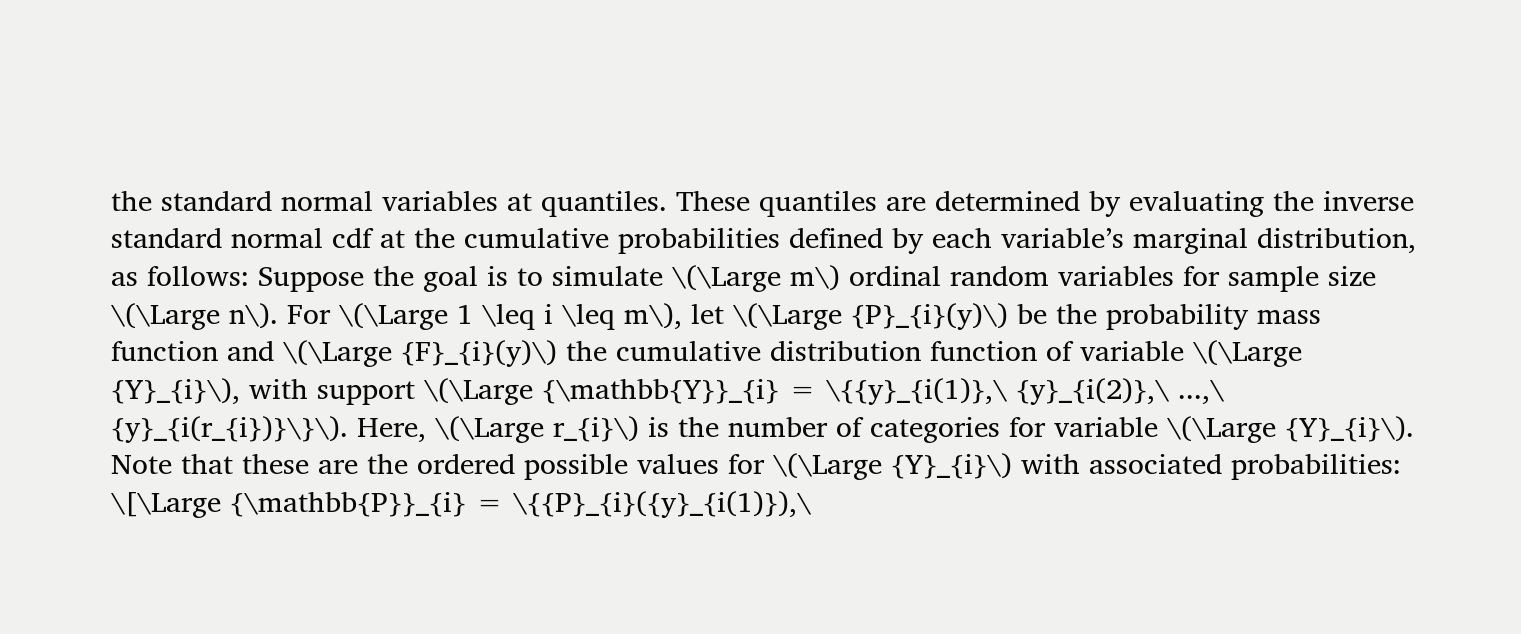the standard normal variables at quantiles. These quantiles are determined by evaluating the inverse standard normal cdf at the cumulative probabilities defined by each variable’s marginal distribution, as follows: Suppose the goal is to simulate \(\Large m\) ordinal random variables for sample size \(\Large n\). For \(\Large 1 \leq i \leq m\), let \(\Large {P}_{i}(y)\) be the probability mass function and \(\Large {F}_{i}(y)\) the cumulative distribution function of variable \(\Large {Y}_{i}\), with support \(\Large {\mathbb{Y}}_{i} = \{{y}_{i(1)},\ {y}_{i(2)},\ ...,\ {y}_{i(r_{i})}\}\). Here, \(\Large r_{i}\) is the number of categories for variable \(\Large {Y}_{i}\). Note that these are the ordered possible values for \(\Large {Y}_{i}\) with associated probabilities: \[\Large {\mathbb{P}}_{i} = \{{P}_{i}({y}_{i(1)}),\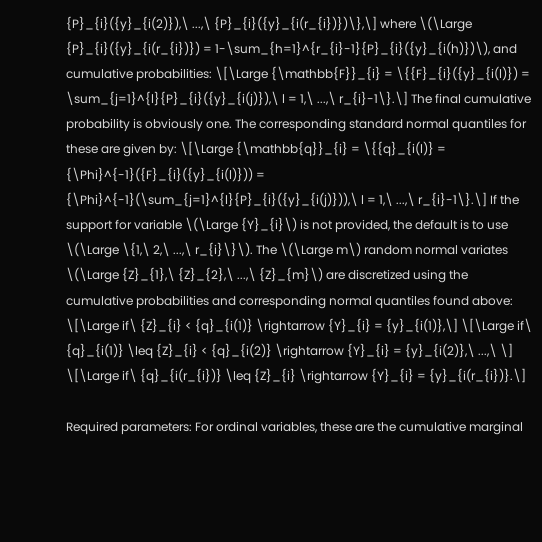{P}_{i}({y}_{i(2)}),\ ...,\ {P}_{i}({y}_{i(r_{i})})\},\] where \(\Large {P}_{i}({y}_{i(r_{i})}) = 1-\sum_{h=1}^{r_{i}-1}{P}_{i}({y}_{i(h)})\), and cumulative probabilities: \[\Large {\mathbb{F}}_{i} = \{{F}_{i}({y}_{i(l)}) = \sum_{j=1}^{l}{P}_{i}({y}_{i(j)}),\ l = 1,\ ...,\ r_{i}-1\}.\] The final cumulative probability is obviously one. The corresponding standard normal quantiles for these are given by: \[\Large {\mathbb{q}}_{i} = \{{q}_{i(l)} = {\Phi}^{-1}({F}_{i}({y}_{i(l)})) = {\Phi}^{-1}(\sum_{j=1}^{l}{P}_{i}({y}_{i(j)})),\ l = 1,\ ...,\ r_{i}-1\}.\] If the support for variable \(\Large {Y}_{i}\) is not provided, the default is to use \(\Large \{1,\ 2,\ ...,\ r_{i}\}\). The \(\Large m\) random normal variates \(\Large {Z}_{1},\ {Z}_{2},\ ...,\ {Z}_{m}\) are discretized using the cumulative probabilities and corresponding normal quantiles found above: \[\Large if\ {Z}_{i} < {q}_{i(1)} \rightarrow {Y}_{i} = {y}_{i(1)},\] \[\Large if\ {q}_{i(1)} \leq {Z}_{i} < {q}_{i(2)} \rightarrow {Y}_{i} = {y}_{i(2)},\ ...,\ \] \[\Large if\ {q}_{i(r_{i})} \leq {Z}_{i} \rightarrow {Y}_{i} = {y}_{i(r_{i})}.\]

Required parameters: For ordinal variables, these are the cumulative marginal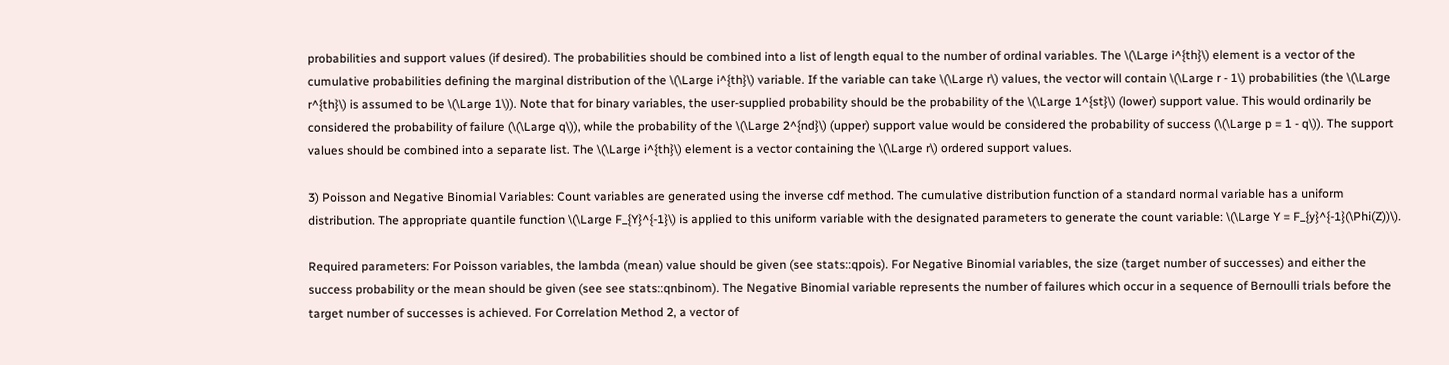probabilities and support values (if desired). The probabilities should be combined into a list of length equal to the number of ordinal variables. The \(\Large i^{th}\) element is a vector of the cumulative probabilities defining the marginal distribution of the \(\Large i^{th}\) variable. If the variable can take \(\Large r\) values, the vector will contain \(\Large r - 1\) probabilities (the \(\Large r^{th}\) is assumed to be \(\Large 1\)). Note that for binary variables, the user-supplied probability should be the probability of the \(\Large 1^{st}\) (lower) support value. This would ordinarily be considered the probability of failure (\(\Large q\)), while the probability of the \(\Large 2^{nd}\) (upper) support value would be considered the probability of success (\(\Large p = 1 - q\)). The support values should be combined into a separate list. The \(\Large i^{th}\) element is a vector containing the \(\Large r\) ordered support values.

3) Poisson and Negative Binomial Variables: Count variables are generated using the inverse cdf method. The cumulative distribution function of a standard normal variable has a uniform distribution. The appropriate quantile function \(\Large F_{Y}^{-1}\) is applied to this uniform variable with the designated parameters to generate the count variable: \(\Large Y = F_{y}^{-1}(\Phi(Z))\).

Required parameters: For Poisson variables, the lambda (mean) value should be given (see stats::qpois). For Negative Binomial variables, the size (target number of successes) and either the success probability or the mean should be given (see see stats::qnbinom). The Negative Binomial variable represents the number of failures which occur in a sequence of Bernoulli trials before the target number of successes is achieved. For Correlation Method 2, a vector of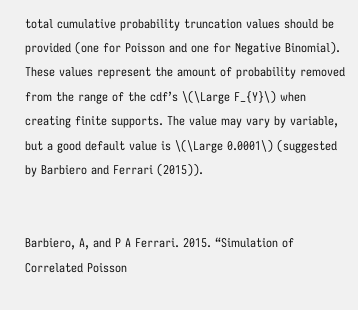total cumulative probability truncation values should be provided (one for Poisson and one for Negative Binomial). These values represent the amount of probability removed from the range of the cdf’s \(\Large F_{Y}\) when creating finite supports. The value may vary by variable, but a good default value is \(\Large 0.0001\) (suggested by Barbiero and Ferrari (2015)).


Barbiero, A, and P A Ferrari. 2015. “Simulation of Correlated Poisson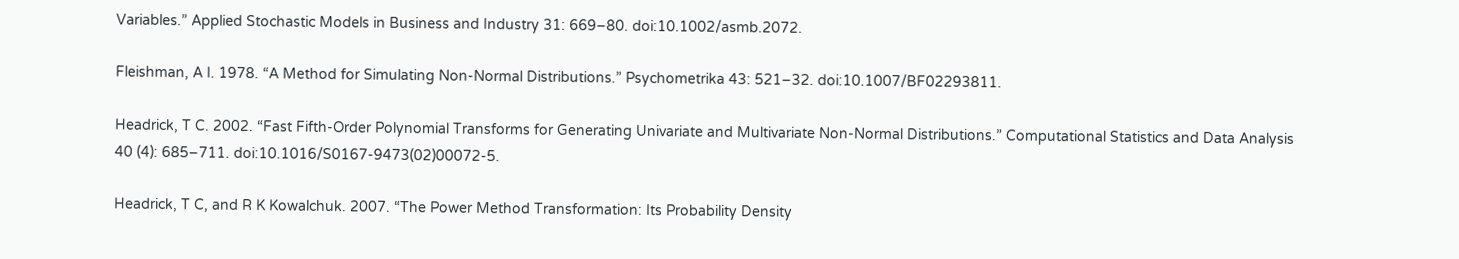Variables.” Applied Stochastic Models in Business and Industry 31: 669–80. doi:10.1002/asmb.2072.

Fleishman, A I. 1978. “A Method for Simulating Non-Normal Distributions.” Psychometrika 43: 521–32. doi:10.1007/BF02293811.

Headrick, T C. 2002. “Fast Fifth-Order Polynomial Transforms for Generating Univariate and Multivariate Non-Normal Distributions.” Computational Statistics and Data Analysis 40 (4): 685–711. doi:10.1016/S0167-9473(02)00072-5.

Headrick, T C, and R K Kowalchuk. 2007. “The Power Method Transformation: Its Probability Density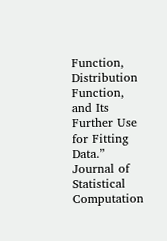Function, Distribution Function, and Its Further Use for Fitting Data.” Journal of Statistical Computation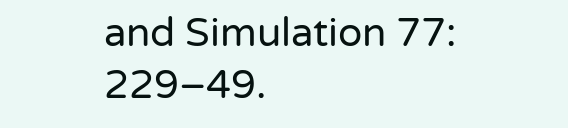and Simulation 77: 229–49.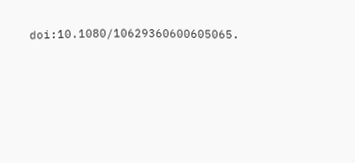doi:10.1080/10629360600605065.